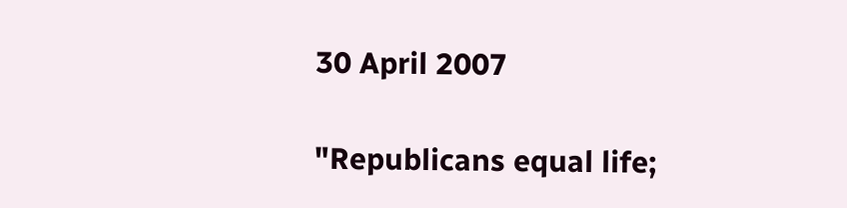30 April 2007

"Republicans equal life;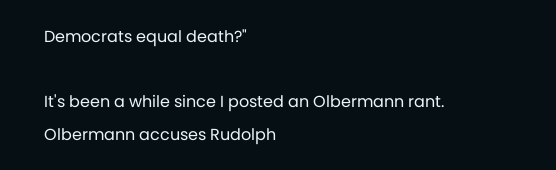Democrats equal death?"

It's been a while since I posted an Olbermann rant. Olbermann accuses Rudolph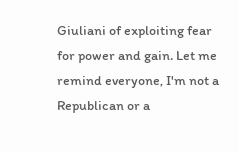Giuliani of exploiting fear for power and gain. Let me remind everyone, I'm not a Republican or a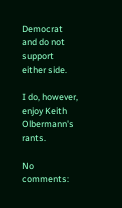Democrat and do not support either side.

I do, however, enjoy Keith Olbermann's rants.

No comments: